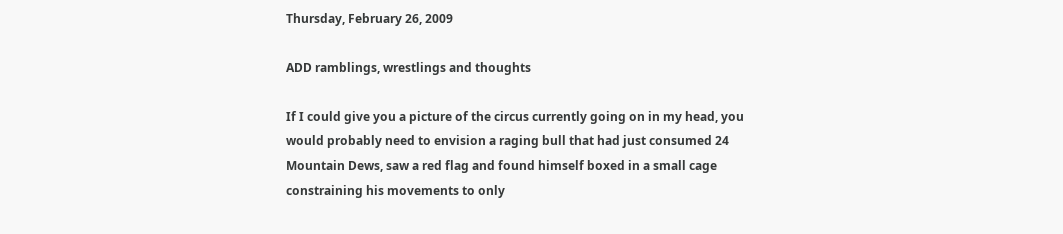Thursday, February 26, 2009

ADD ramblings, wrestlings and thoughts

If I could give you a picture of the circus currently going on in my head, you would probably need to envision a raging bull that had just consumed 24 Mountain Dews, saw a red flag and found himself boxed in a small cage constraining his movements to only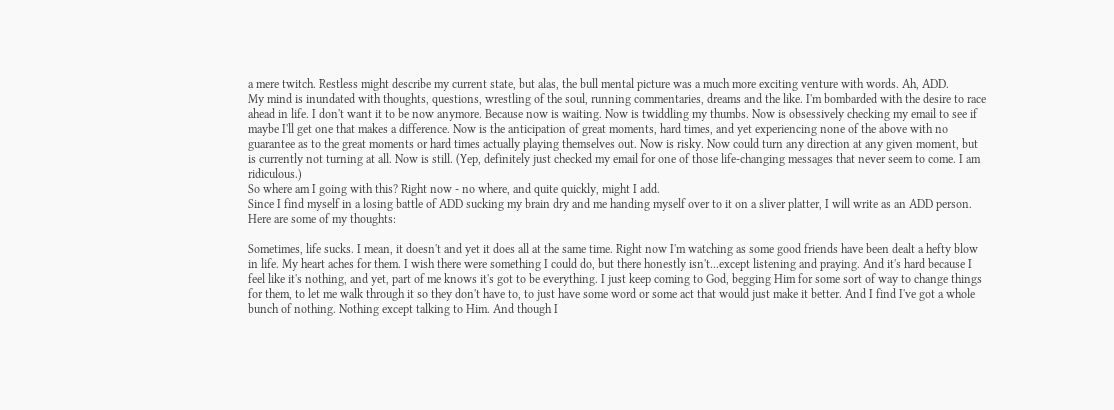a mere twitch. Restless might describe my current state, but alas, the bull mental picture was a much more exciting venture with words. Ah, ADD.
My mind is inundated with thoughts, questions, wrestling of the soul, running commentaries, dreams and the like. I'm bombarded with the desire to race ahead in life. I don't want it to be now anymore. Because now is waiting. Now is twiddling my thumbs. Now is obsessively checking my email to see if maybe I'll get one that makes a difference. Now is the anticipation of great moments, hard times, and yet experiencing none of the above with no guarantee as to the great moments or hard times actually playing themselves out. Now is risky. Now could turn any direction at any given moment, but is currently not turning at all. Now is still. (Yep, definitely just checked my email for one of those life-changing messages that never seem to come. I am ridiculous.)
So where am I going with this? Right now - no where, and quite quickly, might I add.
Since I find myself in a losing battle of ADD sucking my brain dry and me handing myself over to it on a sliver platter, I will write as an ADD person. Here are some of my thoughts:

Sometimes, life sucks. I mean, it doesn't and yet it does all at the same time. Right now I'm watching as some good friends have been dealt a hefty blow in life. My heart aches for them. I wish there were something I could do, but there honestly isn't...except listening and praying. And it's hard because I feel like it's nothing, and yet, part of me knows it's got to be everything. I just keep coming to God, begging Him for some sort of way to change things for them, to let me walk through it so they don't have to, to just have some word or some act that would just make it better. And I find I've got a whole bunch of nothing. Nothing except talking to Him. And though I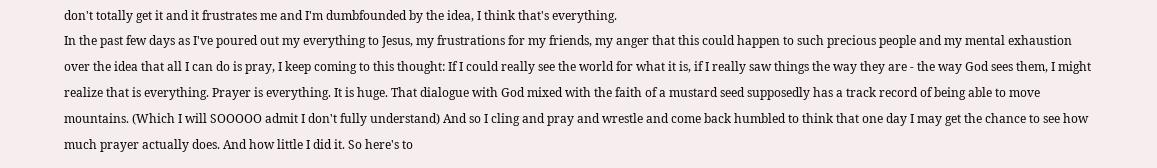don't totally get it and it frustrates me and I'm dumbfounded by the idea, I think that's everything.
In the past few days as I've poured out my everything to Jesus, my frustrations for my friends, my anger that this could happen to such precious people and my mental exhaustion over the idea that all I can do is pray, I keep coming to this thought: If I could really see the world for what it is, if I really saw things the way they are - the way God sees them, I might realize that is everything. Prayer is everything. It is huge. That dialogue with God mixed with the faith of a mustard seed supposedly has a track record of being able to move mountains. (Which I will SOOOOO admit I don't fully understand) And so I cling and pray and wrestle and come back humbled to think that one day I may get the chance to see how much prayer actually does. And how little I did it. So here's to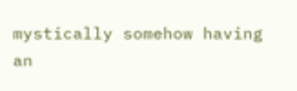mystically somehow having an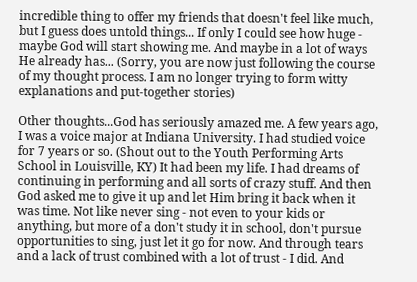incredible thing to offer my friends that doesn't feel like much, but I guess does untold things... If only I could see how huge - maybe God will start showing me. And maybe in a lot of ways He already has... (Sorry, you are now just following the course of my thought process. I am no longer trying to form witty explanations and put-together stories)

Other thoughts...God has seriously amazed me. A few years ago, I was a voice major at Indiana University. I had studied voice for 7 years or so. (Shout out to the Youth Performing Arts School in Louisville, KY) It had been my life. I had dreams of continuing in performing and all sorts of crazy stuff. And then God asked me to give it up and let Him bring it back when it was time. Not like never sing - not even to your kids or anything, but more of a don't study it in school, don't pursue opportunities to sing, just let it go for now. And through tears and a lack of trust combined with a lot of trust - I did. And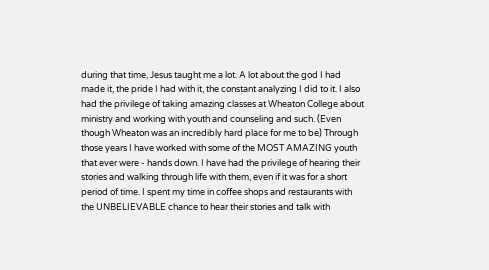during that time, Jesus taught me a lot. A lot about the god I had made it, the pride I had with it, the constant analyzing I did to it. I also had the privilege of taking amazing classes at Wheaton College about ministry and working with youth and counseling and such. (Even though Wheaton was an incredibly hard place for me to be) Through those years I have worked with some of the MOST AMAZING youth that ever were - hands down. I have had the privilege of hearing their stories and walking through life with them, even if it was for a short period of time. I spent my time in coffee shops and restaurants with the UNBELIEVABLE chance to hear their stories and talk with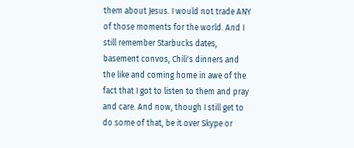them about Jesus. I would not trade ANY of those moments for the world. And I still remember Starbucks dates, basement convos, Chili's dinners and the like and coming home in awe of the fact that I got to listen to them and pray and care. And now, though I still get to do some of that, be it over Skype or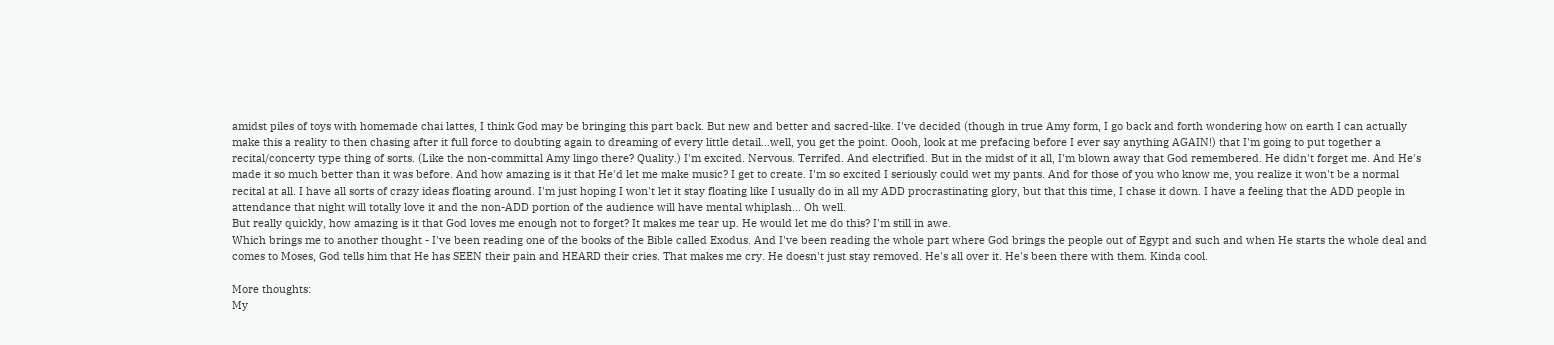amidst piles of toys with homemade chai lattes, I think God may be bringing this part back. But new and better and sacred-like. I've decided (though in true Amy form, I go back and forth wondering how on earth I can actually make this a reality to then chasing after it full force to doubting again to dreaming of every little detail...well, you get the point. Oooh, look at me prefacing before I ever say anything AGAIN!) that I'm going to put together a recital/concerty type thing of sorts. (Like the non-committal Amy lingo there? Quality.) I'm excited. Nervous. Terrifed. And electrified. But in the midst of it all, I'm blown away that God remembered. He didn't forget me. And He's made it so much better than it was before. And how amazing is it that He'd let me make music? I get to create. I'm so excited I seriously could wet my pants. And for those of you who know me, you realize it won't be a normal recital at all. I have all sorts of crazy ideas floating around. I'm just hoping I won't let it stay floating like I usually do in all my ADD procrastinating glory, but that this time, I chase it down. I have a feeling that the ADD people in attendance that night will totally love it and the non-ADD portion of the audience will have mental whiplash... Oh well.
But really quickly, how amazing is it that God loves me enough not to forget? It makes me tear up. He would let me do this? I'm still in awe.
Which brings me to another thought - I've been reading one of the books of the Bible called Exodus. And I've been reading the whole part where God brings the people out of Egypt and such and when He starts the whole deal and comes to Moses, God tells him that He has SEEN their pain and HEARD their cries. That makes me cry. He doesn't just stay removed. He's all over it. He's been there with them. Kinda cool.

More thoughts:
My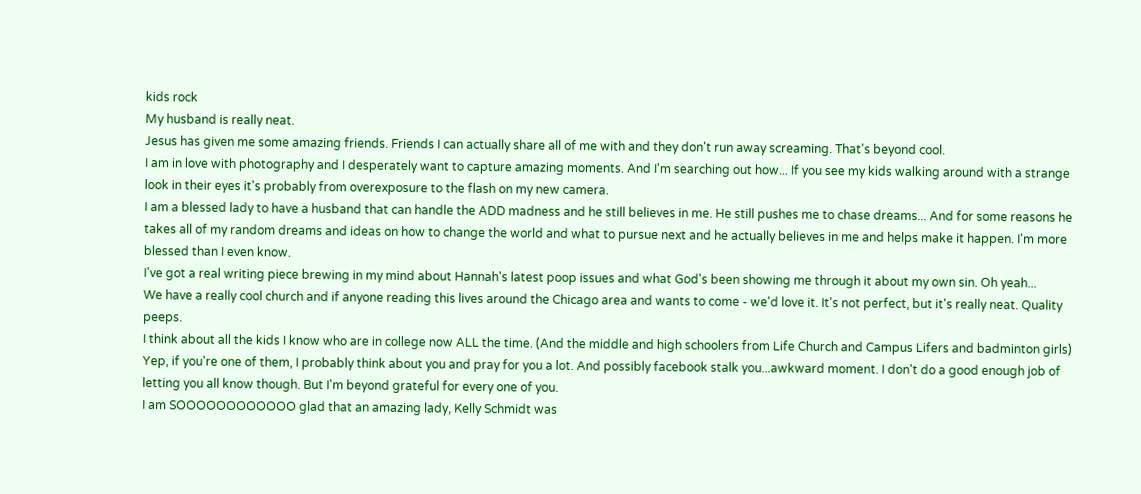kids rock
My husband is really neat.
Jesus has given me some amazing friends. Friends I can actually share all of me with and they don't run away screaming. That's beyond cool.
I am in love with photography and I desperately want to capture amazing moments. And I'm searching out how... If you see my kids walking around with a strange look in their eyes it's probably from overexposure to the flash on my new camera.
I am a blessed lady to have a husband that can handle the ADD madness and he still believes in me. He still pushes me to chase dreams... And for some reasons he takes all of my random dreams and ideas on how to change the world and what to pursue next and he actually believes in me and helps make it happen. I'm more blessed than I even know.
I've got a real writing piece brewing in my mind about Hannah's latest poop issues and what God's been showing me through it about my own sin. Oh yeah...
We have a really cool church and if anyone reading this lives around the Chicago area and wants to come - we'd love it. It's not perfect, but it's really neat. Quality peeps.
I think about all the kids I know who are in college now ALL the time. (And the middle and high schoolers from Life Church and Campus Lifers and badminton girls) Yep, if you're one of them, I probably think about you and pray for you a lot. And possibly facebook stalk you...awkward moment. I don't do a good enough job of letting you all know though. But I'm beyond grateful for every one of you.
I am SOOOOOOOOOOOO glad that an amazing lady, Kelly Schmidt was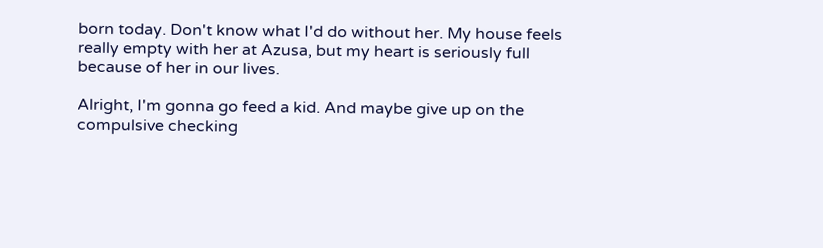born today. Don't know what I'd do without her. My house feels really empty with her at Azusa, but my heart is seriously full because of her in our lives.

Alright, I'm gonna go feed a kid. And maybe give up on the compulsive checking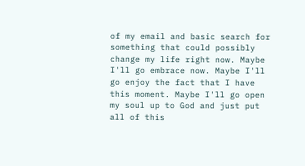of my email and basic search for something that could possibly change my life right now. Maybe I'll go embrace now. Maybe I'll go enjoy the fact that I have this moment. Maybe I'll go open my soul up to God and just put all of this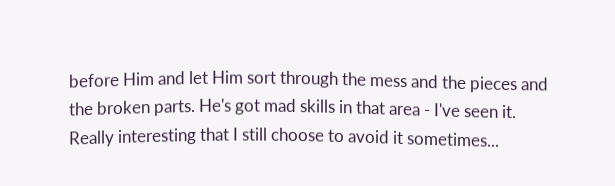before Him and let Him sort through the mess and the pieces and the broken parts. He's got mad skills in that area - I've seen it. Really interesting that I still choose to avoid it sometimes...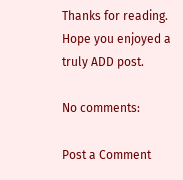Thanks for reading. Hope you enjoyed a truly ADD post.

No comments:

Post a Comment